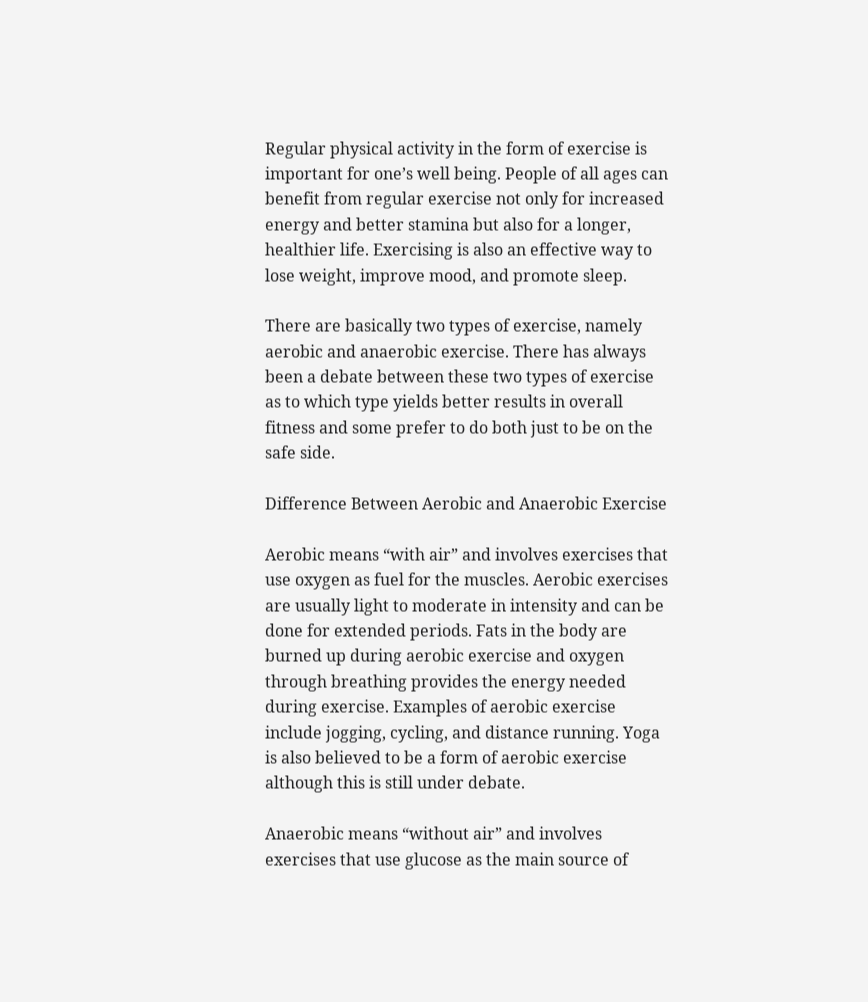Regular physical activity in the form of exercise is important for one’s well being. People of all ages can benefit from regular exercise not only for increased energy and better stamina but also for a longer, healthier life. Exercising is also an effective way to lose weight, improve mood, and promote sleep.

There are basically two types of exercise, namely aerobic and anaerobic exercise. There has always been a debate between these two types of exercise as to which type yields better results in overall fitness and some prefer to do both just to be on the safe side.

Difference Between Aerobic and Anaerobic Exercise

Aerobic means “with air” and involves exercises that use oxygen as fuel for the muscles. Aerobic exercises are usually light to moderate in intensity and can be done for extended periods. Fats in the body are burned up during aerobic exercise and oxygen through breathing provides the energy needed during exercise. Examples of aerobic exercise include jogging, cycling, and distance running. Yoga is also believed to be a form of aerobic exercise although this is still under debate.

Anaerobic means “without air” and involves exercises that use glucose as the main source of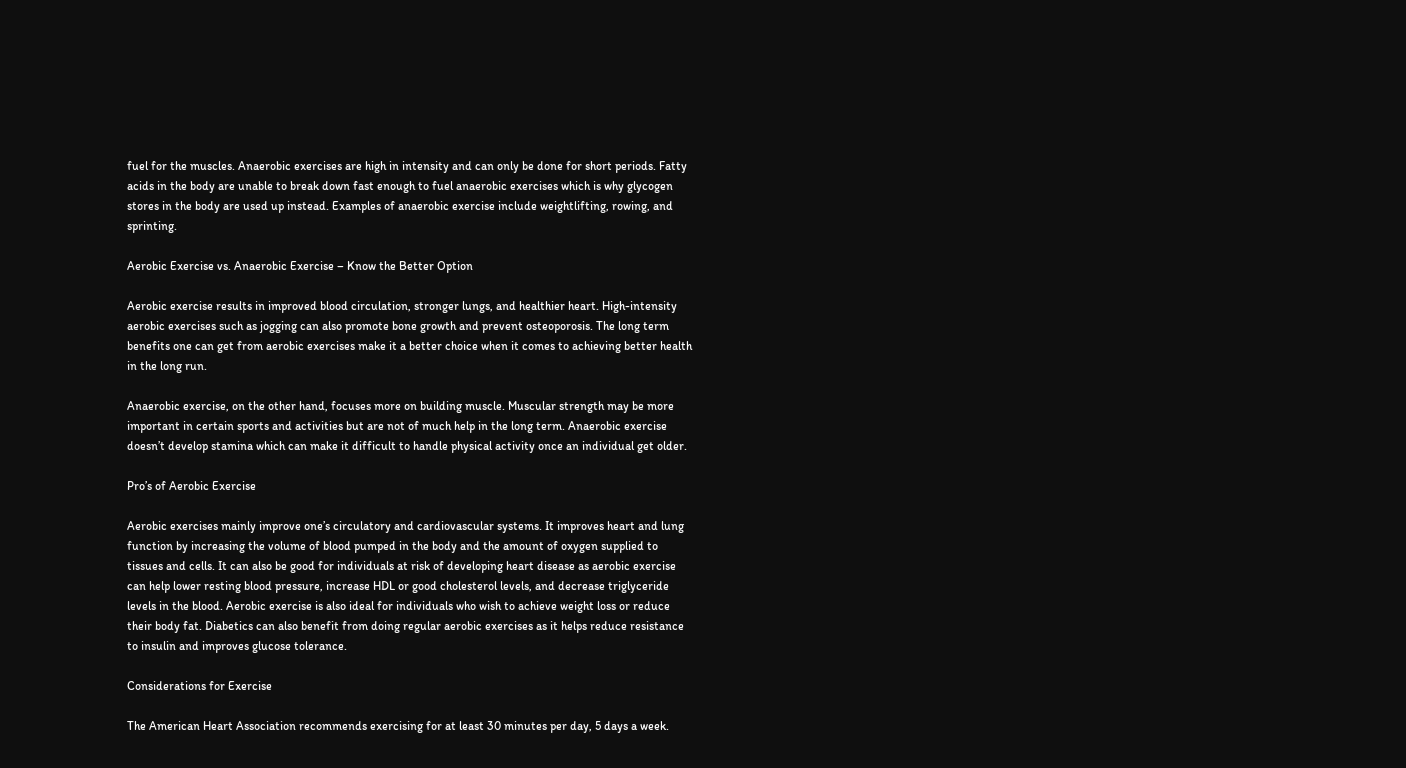fuel for the muscles. Anaerobic exercises are high in intensity and can only be done for short periods. Fatty acids in the body are unable to break down fast enough to fuel anaerobic exercises which is why glycogen stores in the body are used up instead. Examples of anaerobic exercise include weightlifting, rowing, and sprinting.

Aerobic Exercise vs. Anaerobic Exercise – Know the Better Option

Aerobic exercise results in improved blood circulation, stronger lungs, and healthier heart. High-intensity aerobic exercises such as jogging can also promote bone growth and prevent osteoporosis. The long term benefits one can get from aerobic exercises make it a better choice when it comes to achieving better health in the long run.

Anaerobic exercise, on the other hand, focuses more on building muscle. Muscular strength may be more important in certain sports and activities but are not of much help in the long term. Anaerobic exercise doesn’t develop stamina which can make it difficult to handle physical activity once an individual get older.

Pro’s of Aerobic Exercise

Aerobic exercises mainly improve one’s circulatory and cardiovascular systems. It improves heart and lung function by increasing the volume of blood pumped in the body and the amount of oxygen supplied to tissues and cells. It can also be good for individuals at risk of developing heart disease as aerobic exercise can help lower resting blood pressure, increase HDL or good cholesterol levels, and decrease triglyceride levels in the blood. Aerobic exercise is also ideal for individuals who wish to achieve weight loss or reduce their body fat. Diabetics can also benefit from doing regular aerobic exercises as it helps reduce resistance to insulin and improves glucose tolerance.

Considerations for Exercise

The American Heart Association recommends exercising for at least 30 minutes per day, 5 days a week.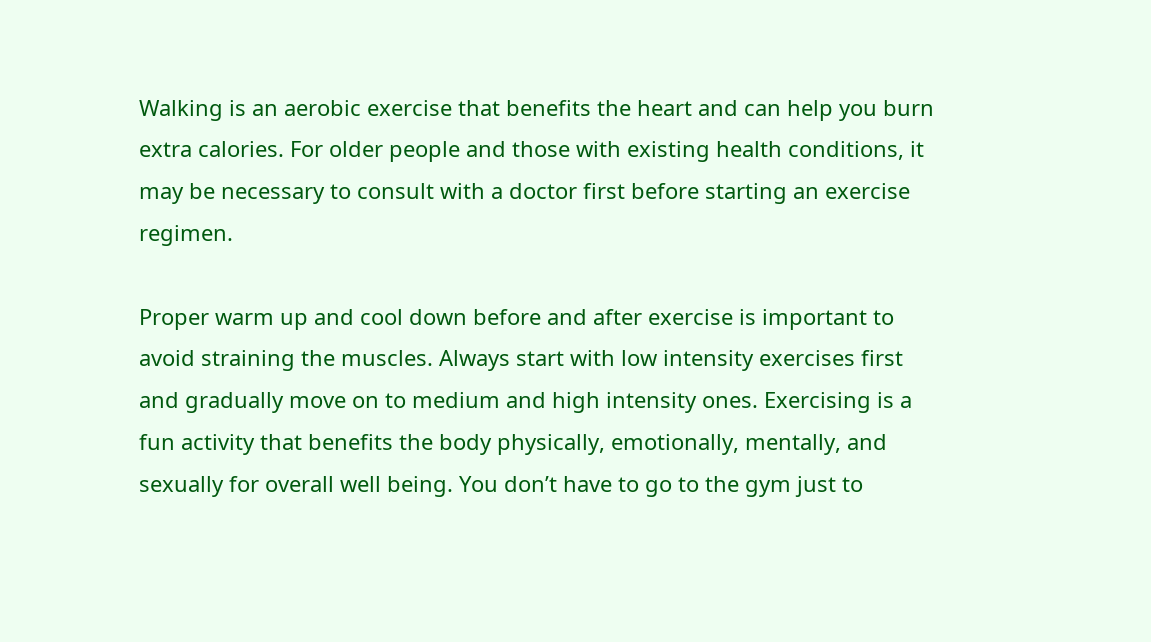Walking is an aerobic exercise that benefits the heart and can help you burn extra calories. For older people and those with existing health conditions, it may be necessary to consult with a doctor first before starting an exercise regimen.

Proper warm up and cool down before and after exercise is important to avoid straining the muscles. Always start with low intensity exercises first and gradually move on to medium and high intensity ones. Exercising is a fun activity that benefits the body physically, emotionally, mentally, and sexually for overall well being. You don’t have to go to the gym just to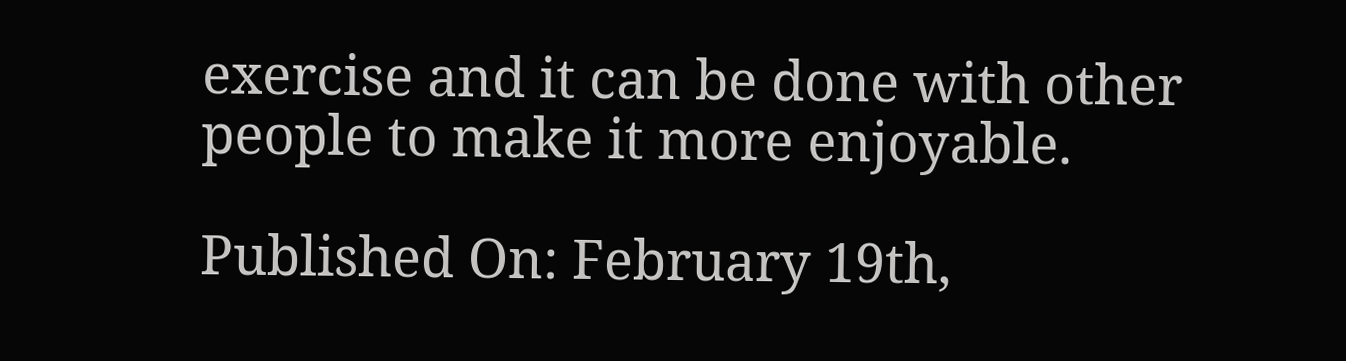exercise and it can be done with other people to make it more enjoyable.

Published On: February 19th,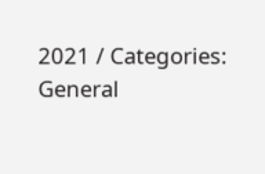2021 / Categories: General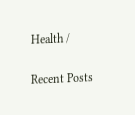Health /

Recent Posts